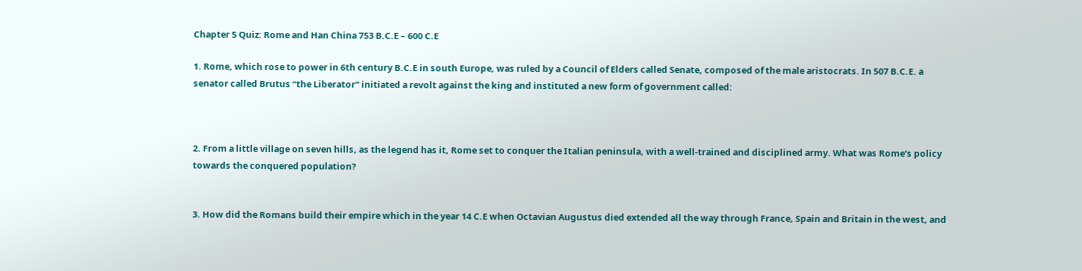Chapter 5 Quiz: Rome and Han China 753 B.C.E – 600 C.E

1. Rome, which rose to power in 6th century B.C.E in south Europe, was ruled by a Council of Elders called Senate, composed of the male aristocrats. In 507 B.C.E. a senator called Brutus “the Liberator” initiated a revolt against the king and instituted a new form of government called:



2. From a little village on seven hills, as the legend has it, Rome set to conquer the Italian peninsula, with a well-trained and disciplined army. What was Rome’s policy towards the conquered population?


3. How did the Romans build their empire which in the year 14 C.E when Octavian Augustus died extended all the way through France, Spain and Britain in the west, and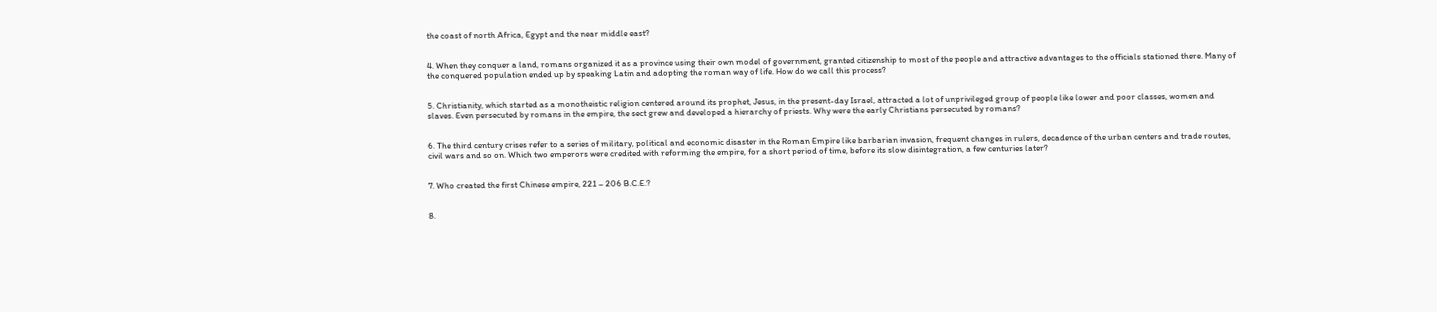the coast of north Africa, Egypt and the near middle east?


4. When they conquer a land, romans organized it as a province using their own model of government, granted citizenship to most of the people and attractive advantages to the officials stationed there. Many of the conquered population ended up by speaking Latin and adopting the roman way of life. How do we call this process?


5. Christianity, which started as a monotheistic religion centered around its prophet, Jesus, in the present-day Israel, attracted a lot of unprivileged group of people like lower and poor classes, women and slaves. Even persecuted by romans in the empire, the sect grew and developed a hierarchy of priests. Why were the early Christians persecuted by romans?


6. The third century crises refer to a series of military, political and economic disaster in the Roman Empire like barbarian invasion, frequent changes in rulers, decadence of the urban centers and trade routes, civil wars and so on. Which two emperors were credited with reforming the empire, for a short period of time, before its slow disintegration, a few centuries later?


7. Who created the first Chinese empire, 221 – 206 B.C.E.?


8.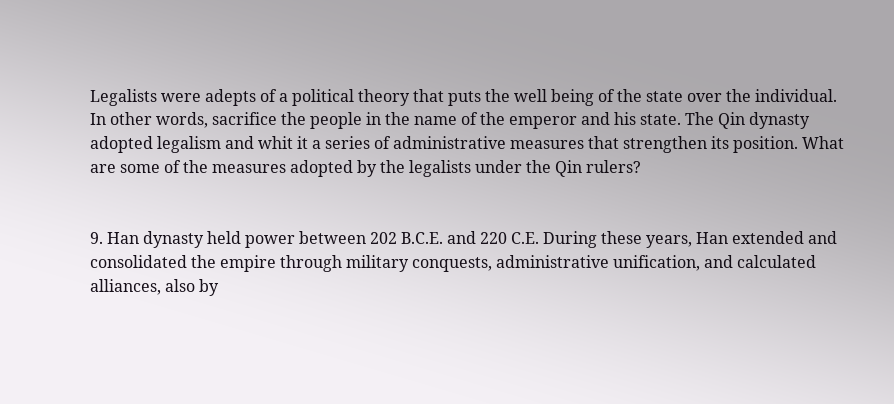Legalists were adepts of a political theory that puts the well being of the state over the individual. In other words, sacrifice the people in the name of the emperor and his state. The Qin dynasty adopted legalism and whit it a series of administrative measures that strengthen its position. What are some of the measures adopted by the legalists under the Qin rulers?


9. Han dynasty held power between 202 B.C.E. and 220 C.E. During these years, Han extended and consolidated the empire through military conquests, administrative unification, and calculated alliances, also by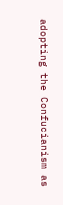adopting the Confucianism as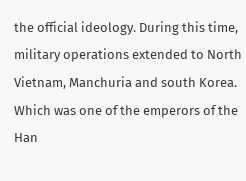the official ideology. During this time, military operations extended to North Vietnam, Manchuria and south Korea. Which was one of the emperors of the Han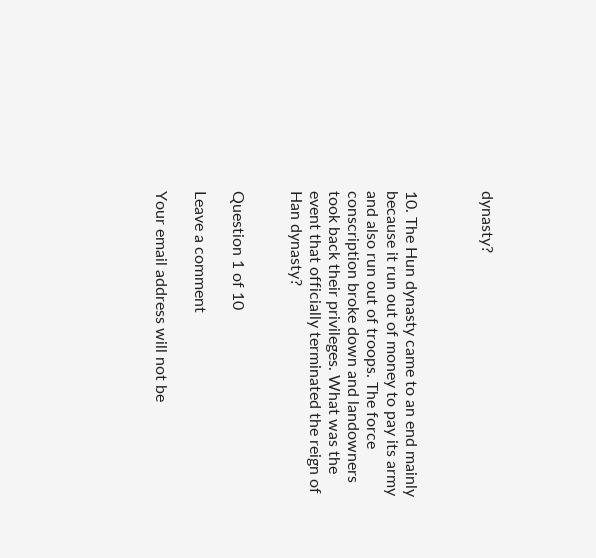dynasty?



10. The Hun dynasty came to an end mainly because it run out of money to pay its army and also run out of troops. The force conscription broke down and landowners took back their privileges. What was the event that officially terminated the reign of Han dynasty?


Question 1 of 10

Leave a comment

Your email address will not be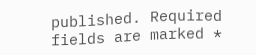published. Required fields are marked *